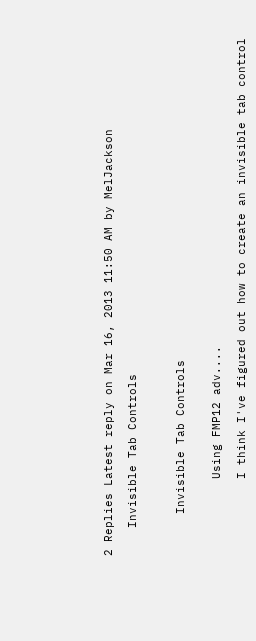2 Replies Latest reply on Mar 16, 2013 11:50 AM by MelJackson

    Invisible Tab Controls



      Invisible Tab Controls


           Using FMP12 adv....

           I think I've figured out how to create an invisible tab control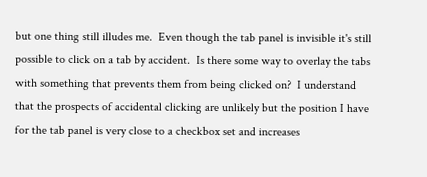but one thing still illudes me.  Even though the tab panel is invisible it's still possible to click on a tab by accident.  Is there some way to overlay the tabs with something that prevents them from being clicked on?  I understand that the prospects of accidental clicking are unlikely but the position I have for the tab panel is very close to a checkbox set and increases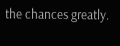the chances greatly.